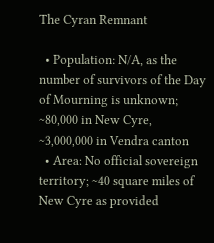The Cyran Remnant

  • Population: N/A, as the number of survivors of the Day of Mourning is unknown; ~80,000 in New Cyre, ~3,000,000 in Vendra canton
  • Area: No official sovereign territory; ~40 square miles of New Cyre as provided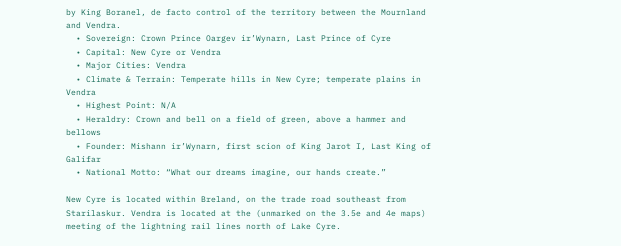by King Boranel, de facto control of the territory between the Mournland and Vendra.
  • Sovereign: Crown Prince Oargev ir’Wynarn, Last Prince of Cyre
  • Capital: New Cyre or Vendra
  • Major Cities: Vendra
  • Climate & Terrain: Temperate hills in New Cyre; temperate plains in Vendra
  • Highest Point: N/A
  • Heraldry: Crown and bell on a field of green, above a hammer and bellows
  • Founder: Mishann ir’Wynarn, first scion of King Jarot I, Last King of Galifar
  • National Motto: “What our dreams imagine, our hands create.”

New Cyre is located within Breland, on the trade road southeast from Starilaskur. Vendra is located at the (unmarked on the 3.5e and 4e maps) meeting of the lightning rail lines north of Lake Cyre.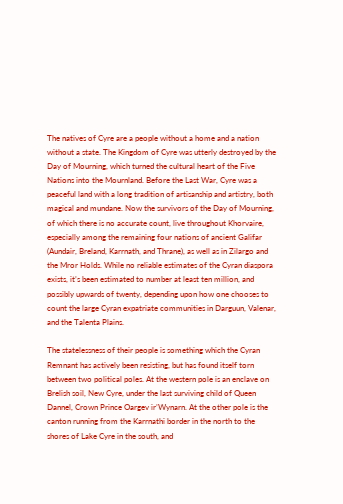The natives of Cyre are a people without a home and a nation without a state. The Kingdom of Cyre was utterly destroyed by the Day of Mourning, which turned the cultural heart of the Five Nations into the Mournland. Before the Last War, Cyre was a peaceful land with a long tradition of artisanship and artistry, both magical and mundane. Now the survivors of the Day of Mourning, of which there is no accurate count, live throughout Khorvaire, especially among the remaining four nations of ancient Galifar (Aundair, Breland, Karrnath, and Thrane), as well as in Zilargo and the Mror Holds. While no reliable estimates of the Cyran diaspora exists, it’s been estimated to number at least ten million, and possibly upwards of twenty, depending upon how one chooses to count the large Cyran expatriate communities in Darguun, Valenar, and the Talenta Plains.

The statelessness of their people is something which the Cyran Remnant has actively been resisting, but has found itself torn between two political poles. At the western pole is an enclave on Brelish soil, New Cyre, under the last surviving child of Queen Dannel, Crown Prince Oargev ir’Wynarn. At the other pole is the canton running from the Karrnathi border in the north to the shores of Lake Cyre in the south, and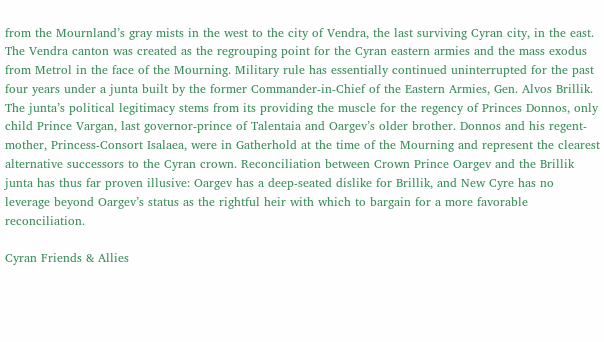from the Mournland’s gray mists in the west to the city of Vendra, the last surviving Cyran city, in the east. The Vendra canton was created as the regrouping point for the Cyran eastern armies and the mass exodus from Metrol in the face of the Mourning. Military rule has essentially continued uninterrupted for the past four years under a junta built by the former Commander-in-Chief of the Eastern Armies, Gen. Alvos Brillik. The junta’s political legitimacy stems from its providing the muscle for the regency of Princes Donnos, only child Prince Vargan, last governor-prince of Talentaia and Oargev’s older brother. Donnos and his regent-mother, Princess-Consort Isalaea, were in Gatherhold at the time of the Mourning and represent the clearest alternative successors to the Cyran crown. Reconciliation between Crown Prince Oargev and the Brillik junta has thus far proven illusive: Oargev has a deep-seated dislike for Brillik, and New Cyre has no leverage beyond Oargev’s status as the rightful heir with which to bargain for a more favorable reconciliation.

Cyran Friends & Allies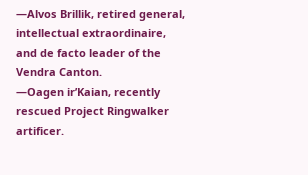—Alvos Brillik, retired general, intellectual extraordinaire, and de facto leader of the Vendra Canton.
—Oagen ir’Kaian, recently rescued Project Ringwalker artificer.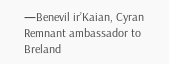—Benevil ir’Kaian, Cyran Remnant ambassador to Breland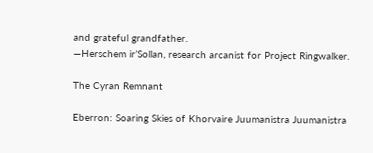and grateful grandfather.
—Herschem ir’Sollan, research arcanist for Project Ringwalker.

The Cyran Remnant

Eberron: Soaring Skies of Khorvaire Juumanistra Juumanistra